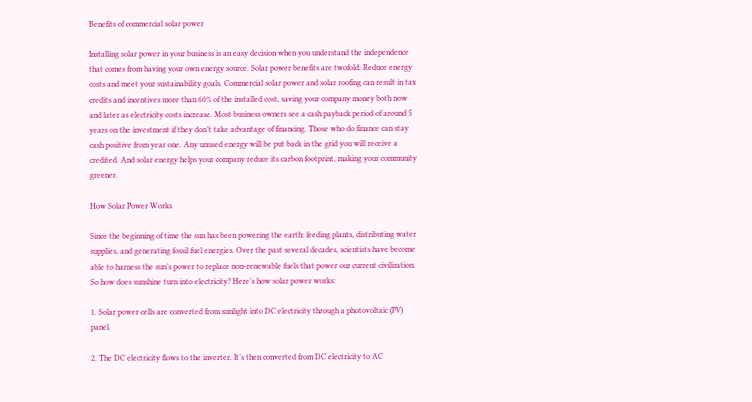Benefits of commercial solar power

Installing solar power in your business is an easy decision when you understand the independence that comes from having your own energy source. Solar power benefits are twofold: Reduce energy costs and meet your sustainability goals. Commercial solar power and solar roofing can result in tax credits and incentives more than 60% of the installed cost, saving your company money both now and later as electricity costs increase. Most business owners see a cash payback period of around 5 years on the investment if they don’t take advantage of financing. Those who do finance can stay cash positive from year one. Any unused energy will be put back in the grid you will receive a credited. And solar energy helps your company reduce its carbon footprint, making your community greener.

How Solar Power Works

Since the beginning of time the sun has been powering the earth: feeding plants, distributing water supplies, and generating fossil fuel energies. Over the past several decades, scientists have become able to harness the sun’s power to replace non-renewable fuels that power our current civilization. So how does sunshine turn into electricity? Here’s how solar power works:

1. Solar power cells are converted from sunlight into DC electricity through a photovoltaic (PV) panel.

2. The DC electricity flows to the inverter. It’s then converted from DC electricity to AC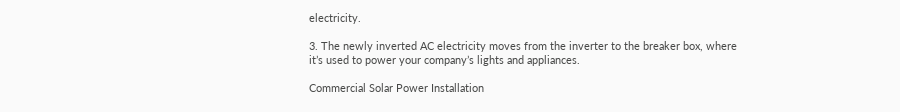electricity.

3. The newly inverted AC electricity moves from the inverter to the breaker box, where it’s used to power your company’s lights and appliances.

Commercial Solar Power Installation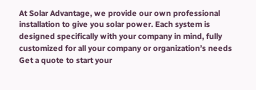At Solar Advantage, we provide our own professional installation to give you solar power. Each system is designed specifically with your company in mind, fully customized for all your company or organization’s needs Get a quote to start your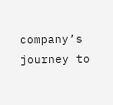company’s journey to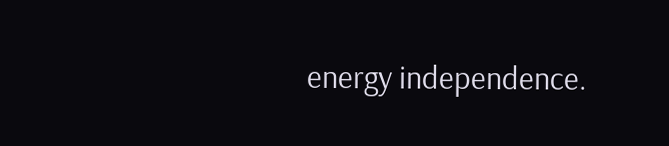energy independence.